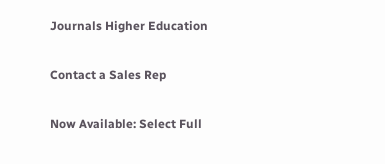Journals Higher Education

Contact a Sales Rep

Now Available: Select Full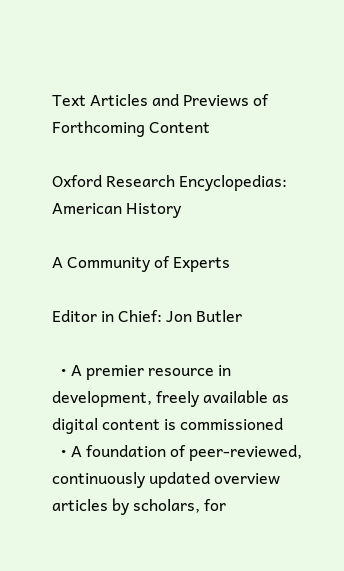Text Articles and Previews of Forthcoming Content

Oxford Research Encyclopedias: American History

A Community of Experts

Editor in Chief: Jon Butler

  • A premier resource in development, freely available as digital content is commissioned
  • A foundation of peer-reviewed, continuously updated overview articles by scholars, for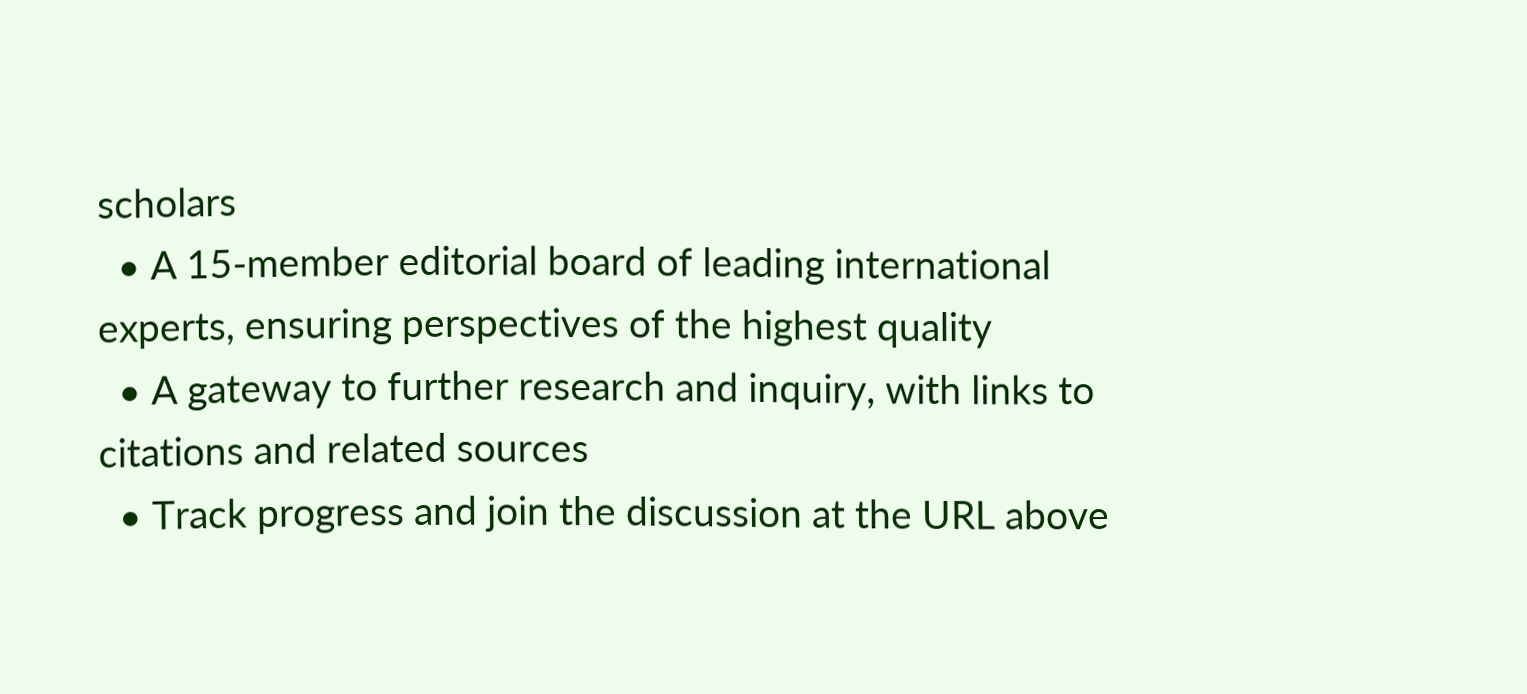scholars
  • A 15-member editorial board of leading international experts, ensuring perspectives of the highest quality
  • A gateway to further research and inquiry, with links to citations and related sources
  • Track progress and join the discussion at the URL above